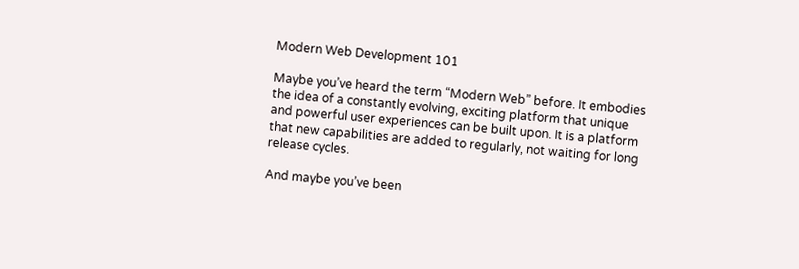Modern Web Development 101

Maybe you’ve heard the term “Modern Web” before. It embodies the idea of a constantly evolving, exciting platform that unique and powerful user experiences can be built upon. It is a platform that new capabilities are added to regularly, not waiting for long release cycles.

And maybe you’ve been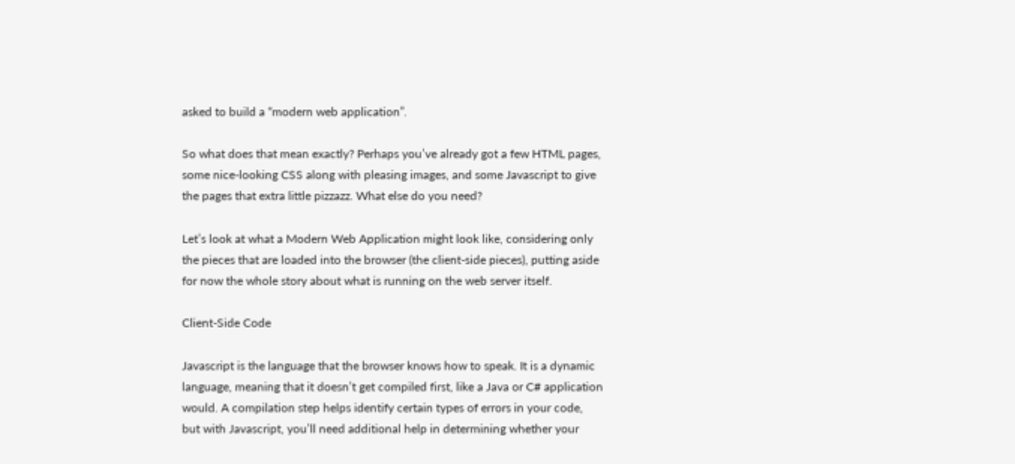asked to build a “modern web application”.

So what does that mean exactly? Perhaps you’ve already got a few HTML pages, some nice-looking CSS along with pleasing images, and some Javascript to give the pages that extra little pizzazz. What else do you need?

Let’s look at what a Modern Web Application might look like, considering only the pieces that are loaded into the browser (the client-side pieces), putting aside for now the whole story about what is running on the web server itself.

Client-Side Code

Javascript is the language that the browser knows how to speak. It is a dynamic language, meaning that it doesn’t get compiled first, like a Java or C# application would. A compilation step helps identify certain types of errors in your code, but with Javascript, you’ll need additional help in determining whether your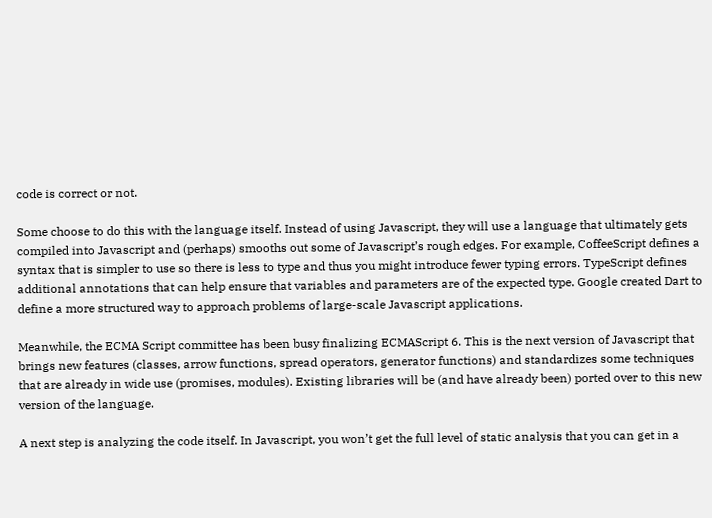code is correct or not.

Some choose to do this with the language itself. Instead of using Javascript, they will use a language that ultimately gets compiled into Javascript and (perhaps) smooths out some of Javascript’s rough edges. For example, CoffeeScript defines a syntax that is simpler to use so there is less to type and thus you might introduce fewer typing errors. TypeScript defines additional annotations that can help ensure that variables and parameters are of the expected type. Google created Dart to define a more structured way to approach problems of large-scale Javascript applications.

Meanwhile, the ECMA Script committee has been busy finalizing ECMAScript 6. This is the next version of Javascript that brings new features (classes, arrow functions, spread operators, generator functions) and standardizes some techniques that are already in wide use (promises, modules). Existing libraries will be (and have already been) ported over to this new version of the language.

A next step is analyzing the code itself. In Javascript, you won’t get the full level of static analysis that you can get in a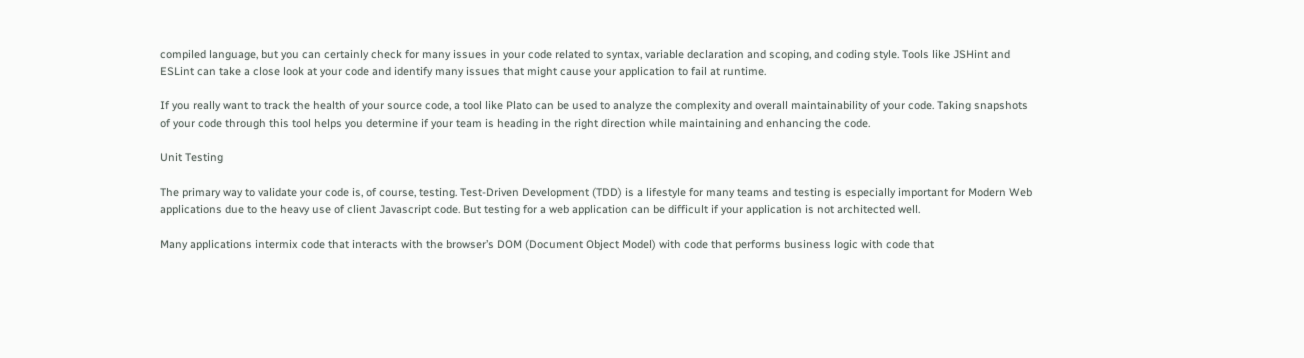compiled language, but you can certainly check for many issues in your code related to syntax, variable declaration and scoping, and coding style. Tools like JSHint and ESLint can take a close look at your code and identify many issues that might cause your application to fail at runtime.

If you really want to track the health of your source code, a tool like Plato can be used to analyze the complexity and overall maintainability of your code. Taking snapshots of your code through this tool helps you determine if your team is heading in the right direction while maintaining and enhancing the code.

Unit Testing

The primary way to validate your code is, of course, testing. Test-Driven Development (TDD) is a lifestyle for many teams and testing is especially important for Modern Web applications due to the heavy use of client Javascript code. But testing for a web application can be difficult if your application is not architected well.

Many applications intermix code that interacts with the browser’s DOM (Document Object Model) with code that performs business logic with code that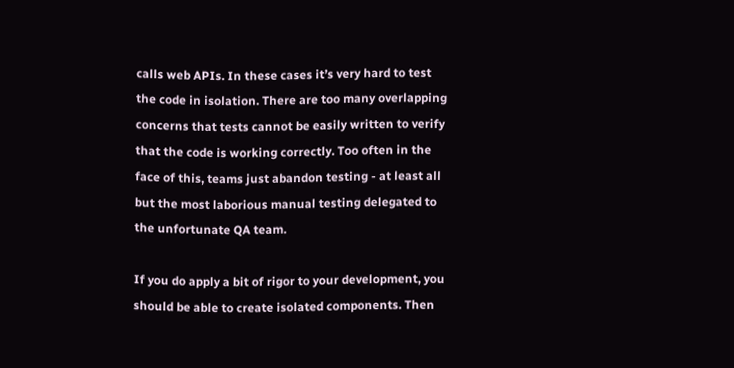calls web APIs. In these cases it’s very hard to test the code in isolation. There are too many overlapping concerns that tests cannot be easily written to verify that the code is working correctly. Too often in the face of this, teams just abandon testing - at least all but the most laborious manual testing delegated to the unfortunate QA team.

If you do apply a bit of rigor to your development, you should be able to create isolated components. Then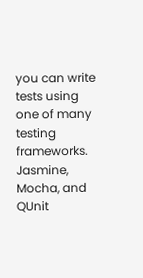you can write tests using one of many testing frameworks. Jasmine, Mocha, and QUnit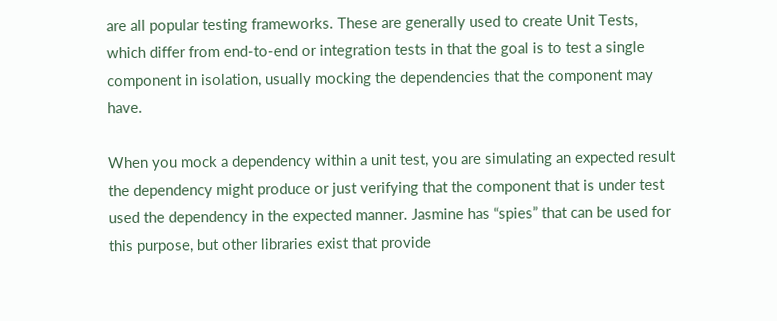are all popular testing frameworks. These are generally used to create Unit Tests, which differ from end-to-end or integration tests in that the goal is to test a single component in isolation, usually mocking the dependencies that the component may have.

When you mock a dependency within a unit test, you are simulating an expected result the dependency might produce or just verifying that the component that is under test used the dependency in the expected manner. Jasmine has “spies” that can be used for this purpose, but other libraries exist that provide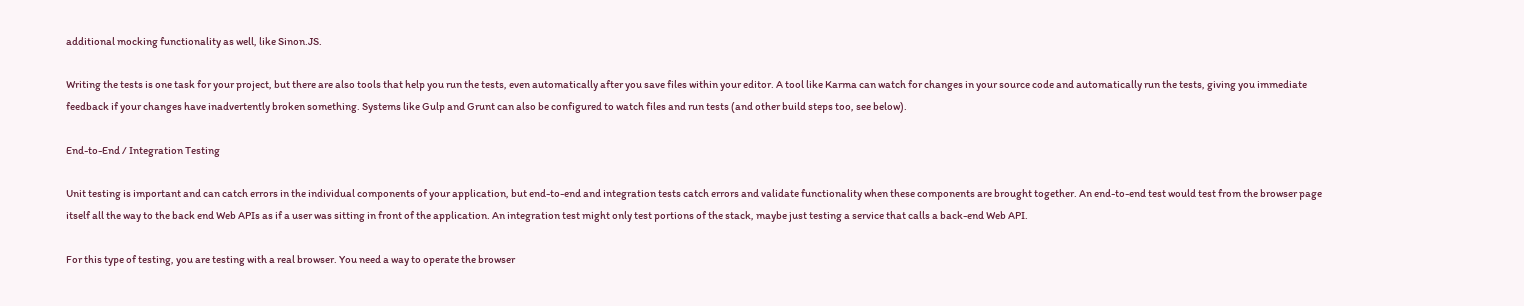additional mocking functionality as well, like Sinon.JS.

Writing the tests is one task for your project, but there are also tools that help you run the tests, even automatically after you save files within your editor. A tool like Karma can watch for changes in your source code and automatically run the tests, giving you immediate feedback if your changes have inadvertently broken something. Systems like Gulp and Grunt can also be configured to watch files and run tests (and other build steps too, see below).

End-to-End / Integration Testing

Unit testing is important and can catch errors in the individual components of your application, but end-to-end and integration tests catch errors and validate functionality when these components are brought together. An end-to-end test would test from the browser page itself all the way to the back end Web APIs as if a user was sitting in front of the application. An integration test might only test portions of the stack, maybe just testing a service that calls a back-end Web API.

For this type of testing, you are testing with a real browser. You need a way to operate the browser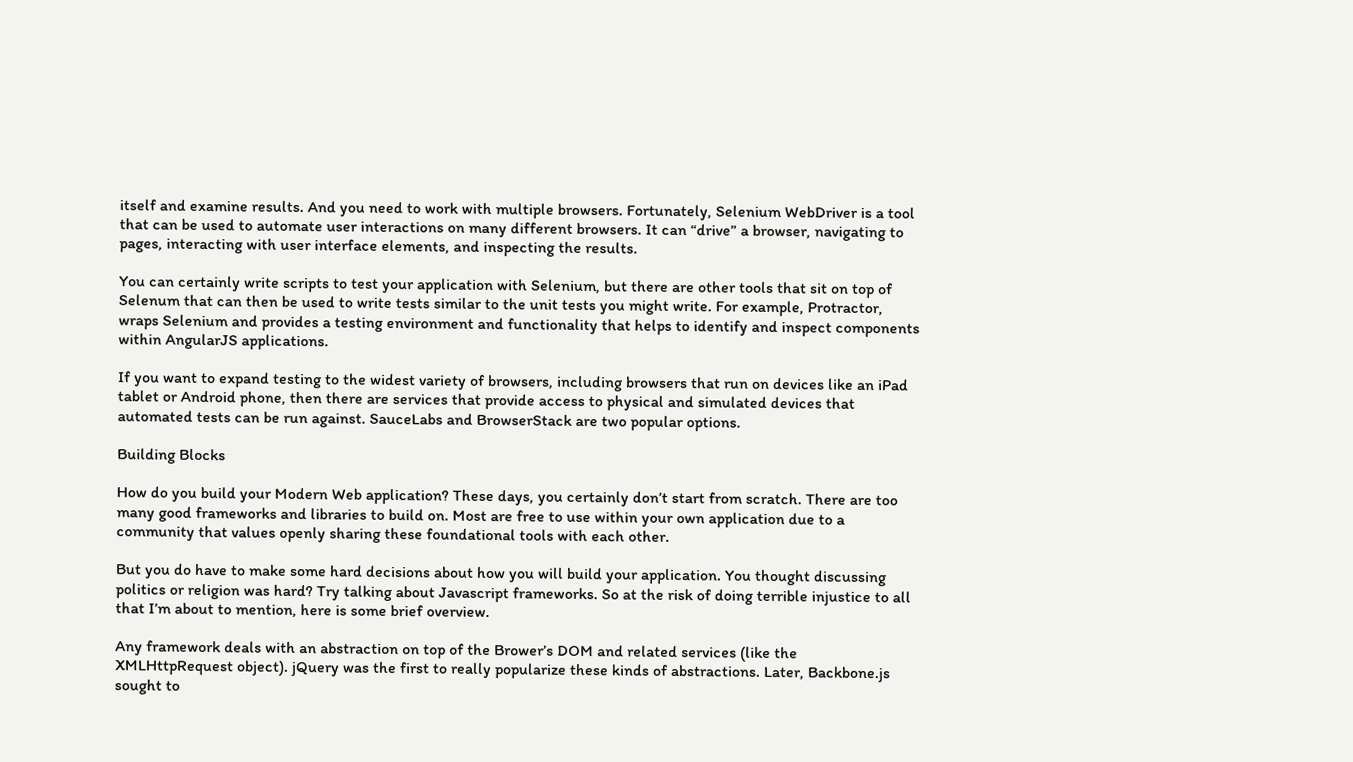itself and examine results. And you need to work with multiple browsers. Fortunately, Selenium WebDriver is a tool that can be used to automate user interactions on many different browsers. It can “drive” a browser, navigating to pages, interacting with user interface elements, and inspecting the results.

You can certainly write scripts to test your application with Selenium, but there are other tools that sit on top of Selenum that can then be used to write tests similar to the unit tests you might write. For example, Protractor, wraps Selenium and provides a testing environment and functionality that helps to identify and inspect components within AngularJS applications.

If you want to expand testing to the widest variety of browsers, including browsers that run on devices like an iPad tablet or Android phone, then there are services that provide access to physical and simulated devices that automated tests can be run against. SauceLabs and BrowserStack are two popular options.

Building Blocks

How do you build your Modern Web application? These days, you certainly don’t start from scratch. There are too many good frameworks and libraries to build on. Most are free to use within your own application due to a community that values openly sharing these foundational tools with each other.

But you do have to make some hard decisions about how you will build your application. You thought discussing politics or religion was hard? Try talking about Javascript frameworks. So at the risk of doing terrible injustice to all that I’m about to mention, here is some brief overview.

Any framework deals with an abstraction on top of the Brower’s DOM and related services (like the XMLHttpRequest object). jQuery was the first to really popularize these kinds of abstractions. Later, Backbone.js sought to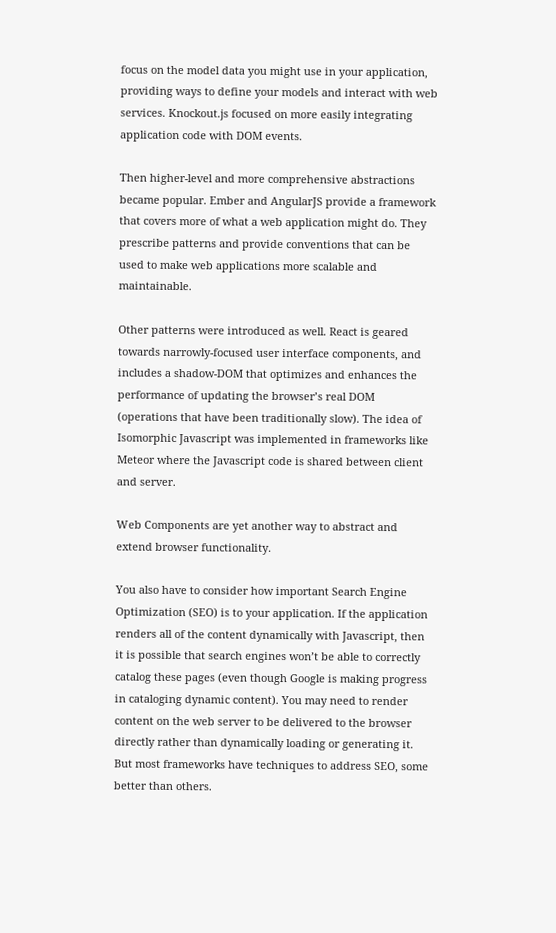focus on the model data you might use in your application, providing ways to define your models and interact with web services. Knockout.js focused on more easily integrating application code with DOM events.

Then higher-level and more comprehensive abstractions became popular. Ember and AngularJS provide a framework that covers more of what a web application might do. They prescribe patterns and provide conventions that can be used to make web applications more scalable and maintainable.

Other patterns were introduced as well. React is geared towards narrowly-focused user interface components, and includes a shadow-DOM that optimizes and enhances the performance of updating the browser’s real DOM (operations that have been traditionally slow). The idea of Isomorphic Javascript was implemented in frameworks like Meteor where the Javascript code is shared between client and server.

Web Components are yet another way to abstract and extend browser functionality.

You also have to consider how important Search Engine Optimization (SEO) is to your application. If the application renders all of the content dynamically with Javascript, then it is possible that search engines won’t be able to correctly catalog these pages (even though Google is making progress in cataloging dynamic content). You may need to render content on the web server to be delivered to the browser directly rather than dynamically loading or generating it. But most frameworks have techniques to address SEO, some better than others.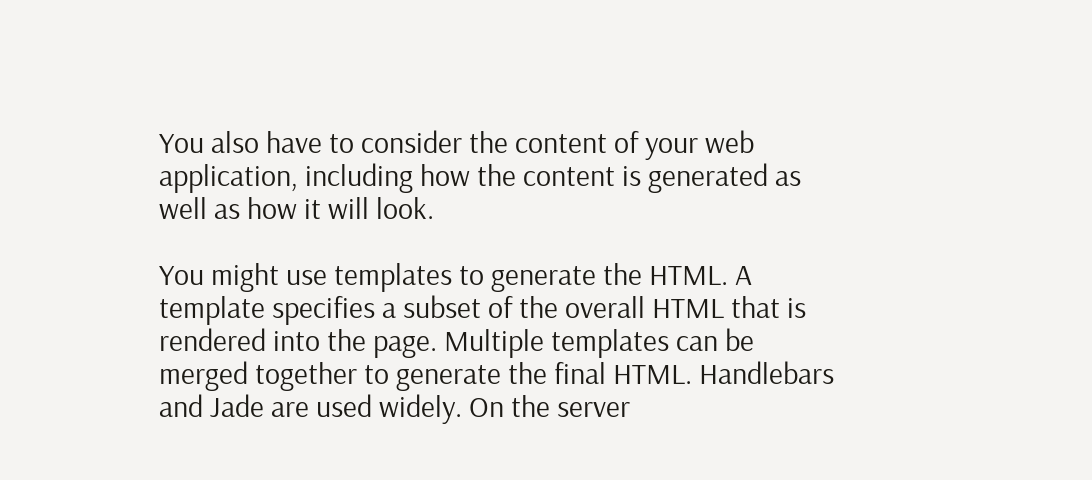You also have to consider the content of your web application, including how the content is generated as well as how it will look.

You might use templates to generate the HTML. A template specifies a subset of the overall HTML that is rendered into the page. Multiple templates can be merged together to generate the final HTML. Handlebars and Jade are used widely. On the server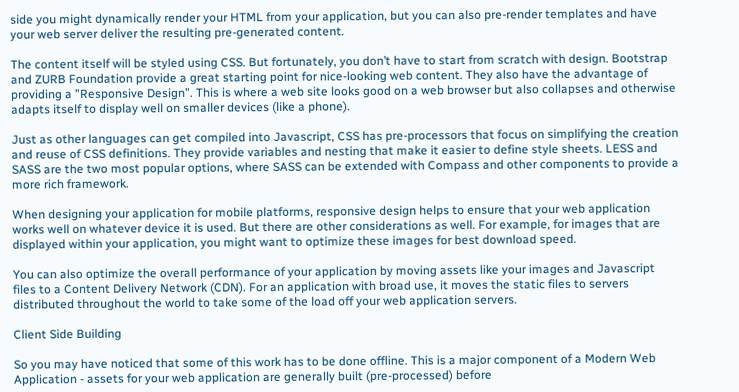side you might dynamically render your HTML from your application, but you can also pre-render templates and have your web server deliver the resulting pre-generated content.

The content itself will be styled using CSS. But fortunately, you don’t have to start from scratch with design. Bootstrap and ZURB Foundation provide a great starting point for nice-looking web content. They also have the advantage of providing a ”Responsive Design”. This is where a web site looks good on a web browser but also collapses and otherwise adapts itself to display well on smaller devices (like a phone).

Just as other languages can get compiled into Javascript, CSS has pre-processors that focus on simplifying the creation and reuse of CSS definitions. They provide variables and nesting that make it easier to define style sheets. LESS and SASS are the two most popular options, where SASS can be extended with Compass and other components to provide a more rich framework.

When designing your application for mobile platforms, responsive design helps to ensure that your web application works well on whatever device it is used. But there are other considerations as well. For example, for images that are displayed within your application, you might want to optimize these images for best download speed.

You can also optimize the overall performance of your application by moving assets like your images and Javascript files to a Content Delivery Network (CDN). For an application with broad use, it moves the static files to servers distributed throughout the world to take some of the load off your web application servers.

Client Side Building

So you may have noticed that some of this work has to be done offline. This is a major component of a Modern Web Application - assets for your web application are generally built (pre-processed) before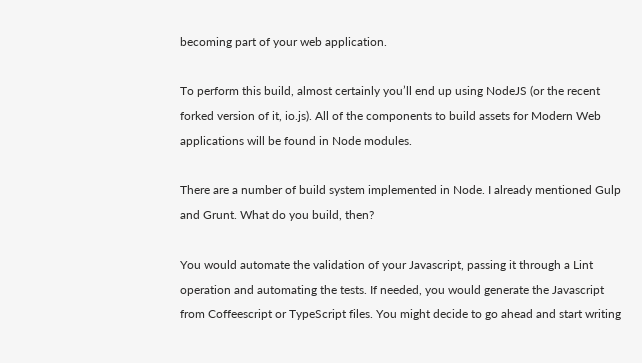becoming part of your web application.

To perform this build, almost certainly you’ll end up using NodeJS (or the recent forked version of it, io.js). All of the components to build assets for Modern Web applications will be found in Node modules.

There are a number of build system implemented in Node. I already mentioned Gulp and Grunt. What do you build, then?

You would automate the validation of your Javascript, passing it through a Lint operation and automating the tests. If needed, you would generate the Javascript from Coffeescript or TypeScript files. You might decide to go ahead and start writing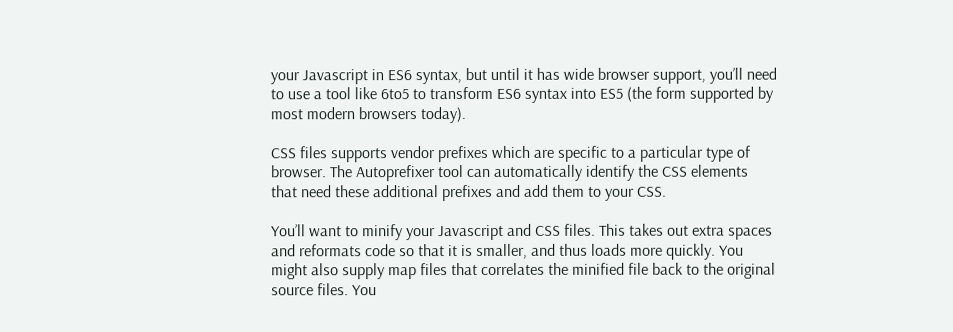your Javascript in ES6 syntax, but until it has wide browser support, you’ll need to use a tool like 6to5 to transform ES6 syntax into ES5 (the form supported by most modern browsers today).

CSS files supports vendor prefixes which are specific to a particular type of browser. The Autoprefixer tool can automatically identify the CSS elements that need these additional prefixes and add them to your CSS.

You’ll want to minify your Javascript and CSS files. This takes out extra spaces and reformats code so that it is smaller, and thus loads more quickly. You might also supply map files that correlates the minified file back to the original source files. You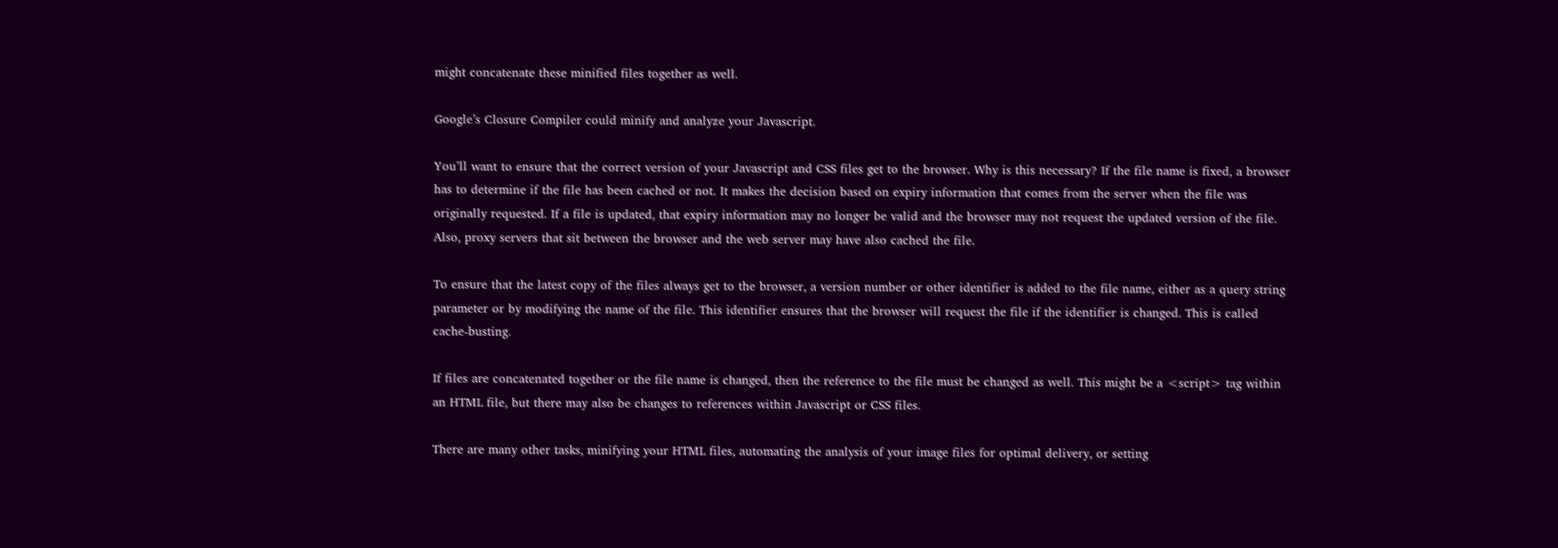might concatenate these minified files together as well.

Google’s Closure Compiler could minify and analyze your Javascript.

You’ll want to ensure that the correct version of your Javascript and CSS files get to the browser. Why is this necessary? If the file name is fixed, a browser has to determine if the file has been cached or not. It makes the decision based on expiry information that comes from the server when the file was originally requested. If a file is updated, that expiry information may no longer be valid and the browser may not request the updated version of the file. Also, proxy servers that sit between the browser and the web server may have also cached the file.

To ensure that the latest copy of the files always get to the browser, a version number or other identifier is added to the file name, either as a query string parameter or by modifying the name of the file. This identifier ensures that the browser will request the file if the identifier is changed. This is called cache-busting.

If files are concatenated together or the file name is changed, then the reference to the file must be changed as well. This might be a <script> tag within an HTML file, but there may also be changes to references within Javascript or CSS files.

There are many other tasks, minifying your HTML files, automating the analysis of your image files for optimal delivery, or setting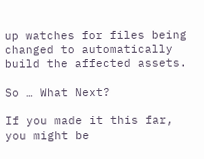up watches for files being changed to automatically build the affected assets.

So … What Next?

If you made it this far, you might be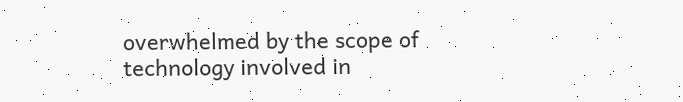overwhelmed by the scope of technology involved in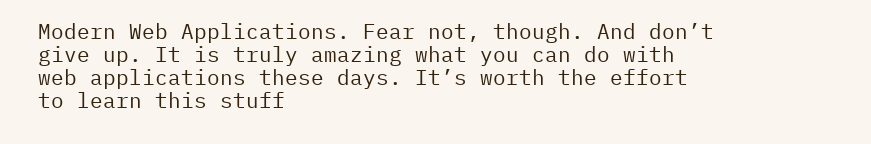Modern Web Applications. Fear not, though. And don’t give up. It is truly amazing what you can do with web applications these days. It’s worth the effort to learn this stuff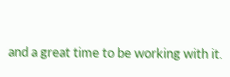and a great time to be working with it.